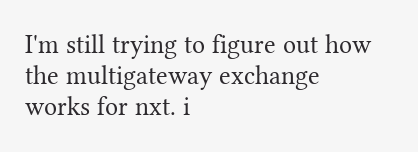I'm still trying to figure out how the multigateway exchange works for nxt. i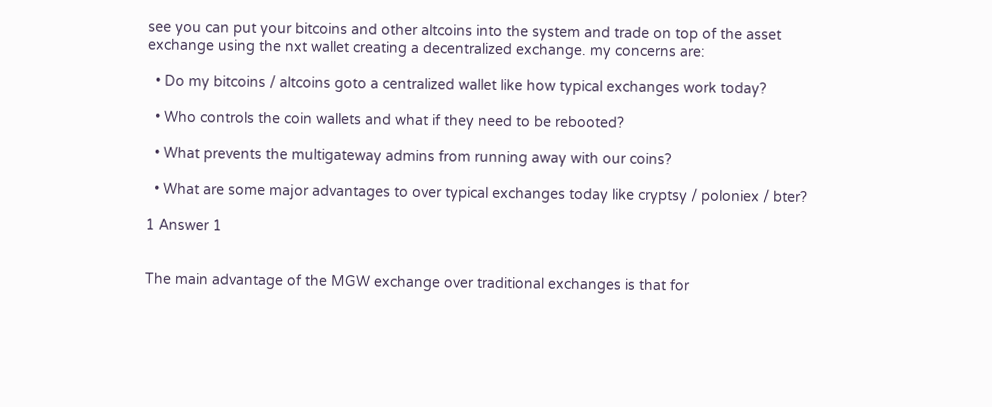see you can put your bitcoins and other altcoins into the system and trade on top of the asset exchange using the nxt wallet creating a decentralized exchange. my concerns are:

  • Do my bitcoins / altcoins goto a centralized wallet like how typical exchanges work today?

  • Who controls the coin wallets and what if they need to be rebooted?

  • What prevents the multigateway admins from running away with our coins?

  • What are some major advantages to over typical exchanges today like cryptsy / poloniex / bter?

1 Answer 1


The main advantage of the MGW exchange over traditional exchanges is that for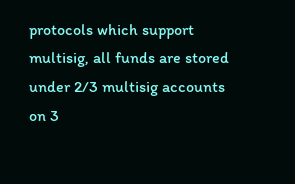protocols which support multisig, all funds are stored under 2/3 multisig accounts on 3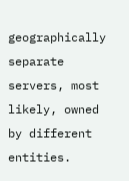geographically separate servers, most likely, owned by different entities.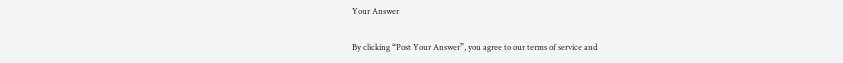Your Answer

By clicking “Post Your Answer”, you agree to our terms of service and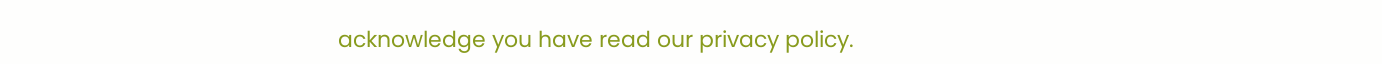acknowledge you have read our privacy policy.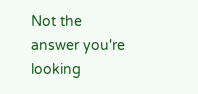Not the answer you're looking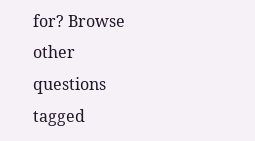for? Browse other questions tagged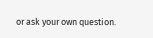or ask your own question.